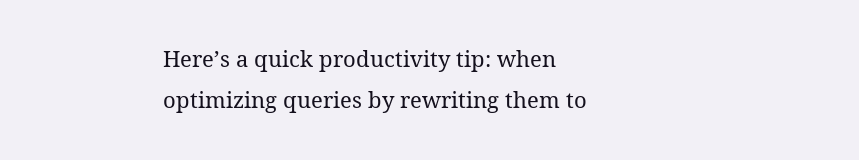Here’s a quick productivity tip: when optimizing queries by rewriting them to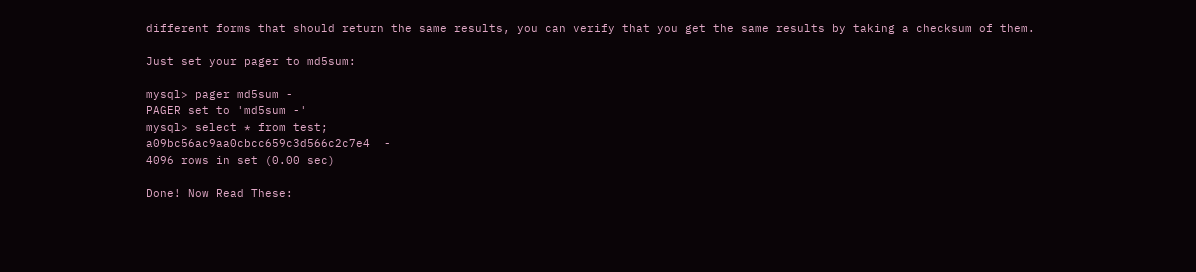different forms that should return the same results, you can verify that you get the same results by taking a checksum of them.

Just set your pager to md5sum:

mysql> pager md5sum -
PAGER set to 'md5sum -'
mysql> select * from test;
a09bc56ac9aa0cbcc659c3d566c2c7e4  -
4096 rows in set (0.00 sec)

Done! Now Read These: